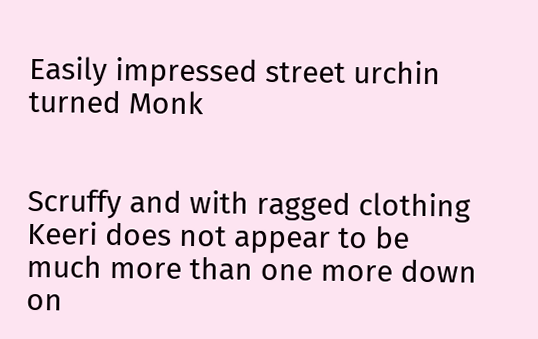Easily impressed street urchin turned Monk


Scruffy and with ragged clothing Keeri does not appear to be much more than one more down on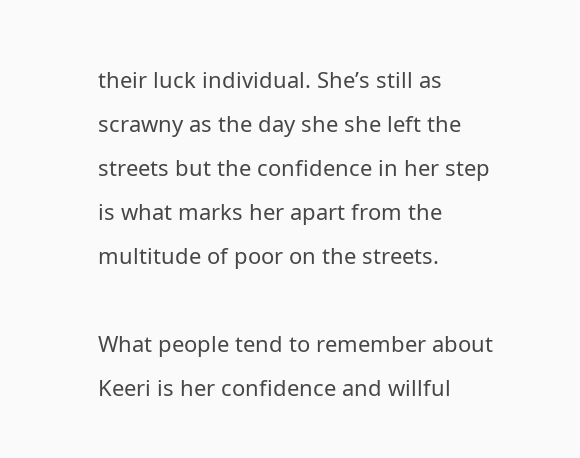their luck individual. She’s still as scrawny as the day she she left the streets but the confidence in her step is what marks her apart from the multitude of poor on the streets.

What people tend to remember about Keeri is her confidence and willful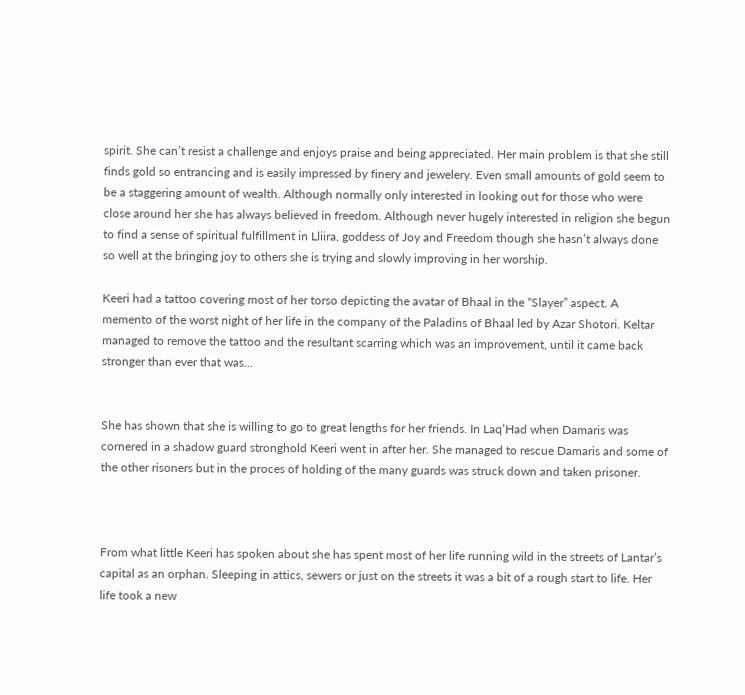spirit. She can’t resist a challenge and enjoys praise and being appreciated. Her main problem is that she still finds gold so entrancing and is easily impressed by finery and jewelery. Even small amounts of gold seem to be a staggering amount of wealth. Although normally only interested in looking out for those who were close around her she has always believed in freedom. Although never hugely interested in religion she begun to find a sense of spiritual fulfillment in Lliira, goddess of Joy and Freedom though she hasn’t always done so well at the bringing joy to others she is trying and slowly improving in her worship.

Keeri had a tattoo covering most of her torso depicting the avatar of Bhaal in the “Slayer” aspect. A memento of the worst night of her life in the company of the Paladins of Bhaal led by Azar Shotori. Keltar managed to remove the tattoo and the resultant scarring which was an improvement, until it came back stronger than ever that was…


She has shown that she is willing to go to great lengths for her friends. In Laq’Had when Damaris was cornered in a shadow guard stronghold Keeri went in after her. She managed to rescue Damaris and some of the other risoners but in the proces of holding of the many guards was struck down and taken prisoner.



From what little Keeri has spoken about she has spent most of her life running wild in the streets of Lantar’s capital as an orphan. Sleeping in attics, sewers or just on the streets it was a bit of a rough start to life. Her life took a new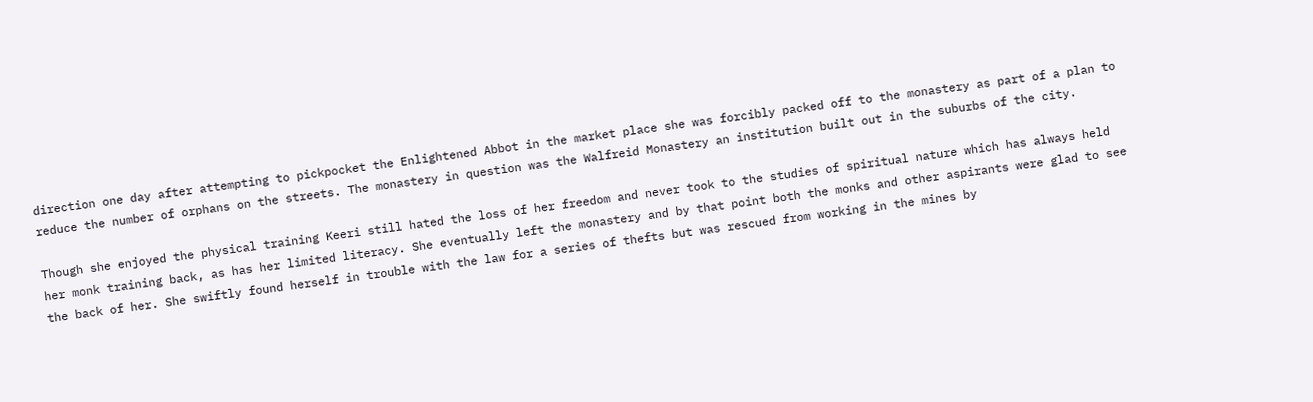direction one day after attempting to pickpocket the Enlightened Abbot in the market place she was forcibly packed off to the monastery as part of a plan to reduce the number of orphans on the streets. The monastery in question was the Walfreid Monastery an institution built out in the suburbs of the city.

Though she enjoyed the physical training Keeri still hated the loss of her freedom and never took to the studies of spiritual nature which has always held her monk training back, as has her limited literacy. She eventually left the monastery and by that point both the monks and other aspirants were glad to see the back of her. She swiftly found herself in trouble with the law for a series of thefts but was rescued from working in the mines by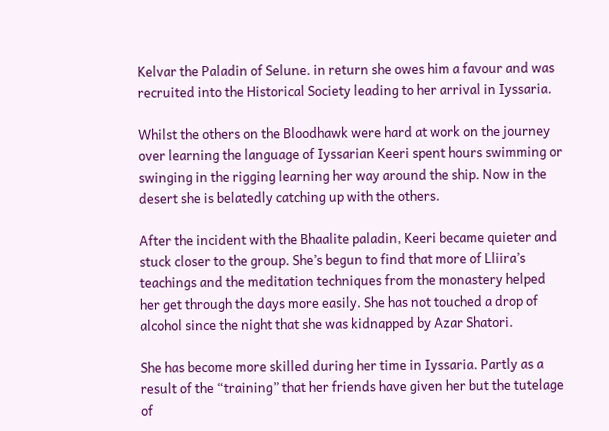Kelvar the Paladin of Selune. in return she owes him a favour and was recruited into the Historical Society leading to her arrival in Iyssaria.

Whilst the others on the Bloodhawk were hard at work on the journey over learning the language of Iyssarian Keeri spent hours swimming or swinging in the rigging learning her way around the ship. Now in the desert she is belatedly catching up with the others.

After the incident with the Bhaalite paladin, Keeri became quieter and stuck closer to the group. She’s begun to find that more of Lliira’s teachings and the meditation techniques from the monastery helped her get through the days more easily. She has not touched a drop of alcohol since the night that she was kidnapped by Azar Shatori.

She has become more skilled during her time in Iyssaria. Partly as a result of the “training” that her friends have given her but the tutelage of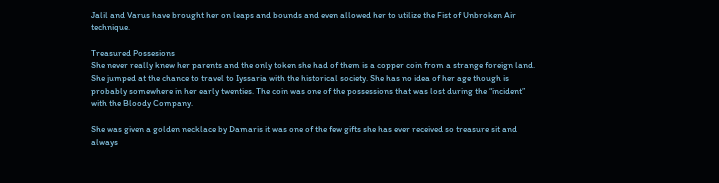Jalil and Varus have brought her on leaps and bounds and even allowed her to utilize the Fist of Unbroken Air technique.

Treasured Possesions
She never really knew her parents and the only token she had of them is a copper coin from a strange foreign land. She jumped at the chance to travel to Iyssaria with the historical society. She has no idea of her age though is probably somewhere in her early twenties. The coin was one of the possessions that was lost during the “incident” with the Bloody Company.

She was given a golden necklace by Damaris it was one of the few gifts she has ever received so treasure sit and always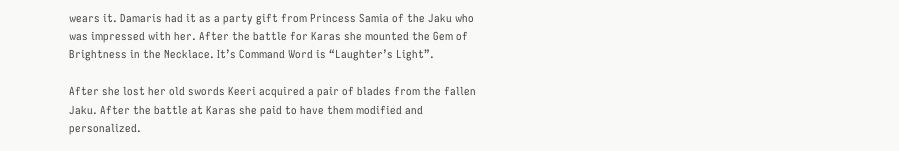wears it. Damaris had it as a party gift from Princess Samia of the Jaku who was impressed with her. After the battle for Karas she mounted the Gem of Brightness in the Necklace. It’s Command Word is “Laughter’s Light”.

After she lost her old swords Keeri acquired a pair of blades from the fallen Jaku. After the battle at Karas she paid to have them modified and personalized.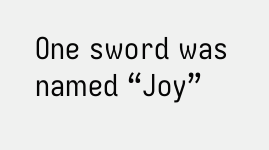One sword was named “Joy”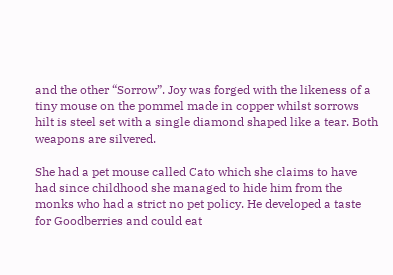and the other “Sorrow”. Joy was forged with the likeness of a tiny mouse on the pommel made in copper whilst sorrows hilt is steel set with a single diamond shaped like a tear. Both weapons are silvered.

She had a pet mouse called Cato which she claims to have had since childhood she managed to hide him from the monks who had a strict no pet policy. He developed a taste for Goodberries and could eat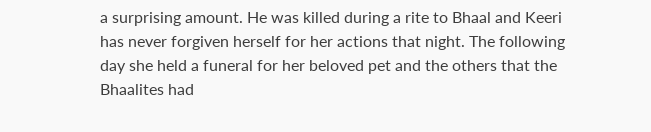a surprising amount. He was killed during a rite to Bhaal and Keeri has never forgiven herself for her actions that night. The following day she held a funeral for her beloved pet and the others that the Bhaalites had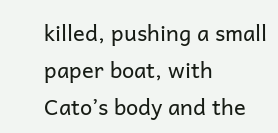killed, pushing a small paper boat, with Cato’s body and the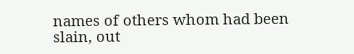names of others whom had been slain, out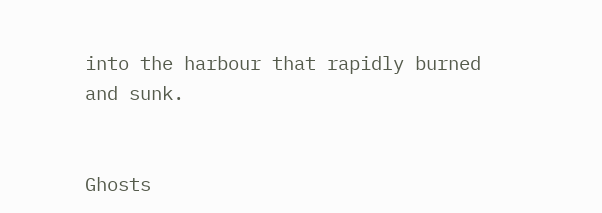into the harbour that rapidly burned and sunk.


Ghosts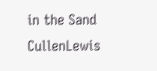in the Sand CullenLewis